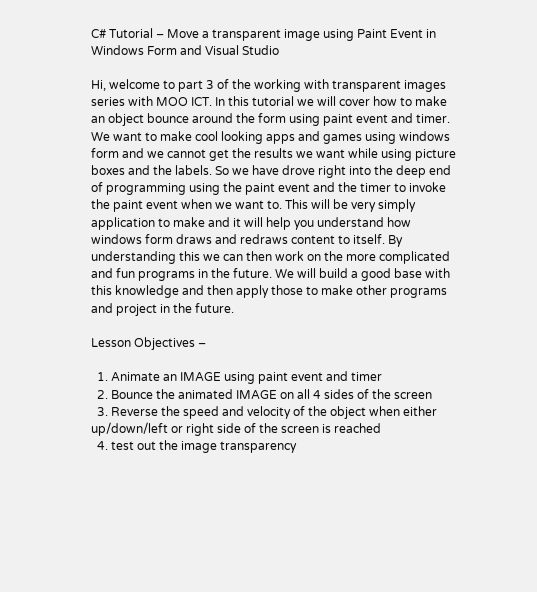C# Tutorial – Move a transparent image using Paint Event in Windows Form and Visual Studio

Hi, welcome to part 3 of the working with transparent images series with MOO ICT. In this tutorial we will cover how to make an object bounce around the form using paint event and timer. We want to make cool looking apps and games using windows form and we cannot get the results we want while using picture boxes and the labels. So we have drove right into the deep end of programming using the paint event and the timer to invoke the paint event when we want to. This will be very simply application to make and it will help you understand how windows form draws and redraws content to itself. By understanding this we can then work on the more complicated and fun programs in the future. We will build a good base with this knowledge and then apply those to make other programs and project in the future.

Lesson Objectives –

  1. Animate an IMAGE using paint event and timer
  2. Bounce the animated IMAGE on all 4 sides of the screen
  3. Reverse the speed and velocity of the object when either up/down/left or right side of the screen is reached
  4. test out the image transparency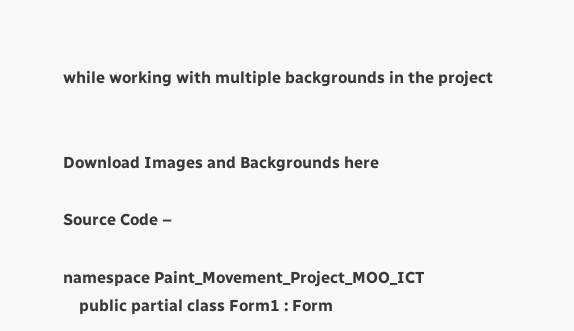while working with multiple backgrounds in the project


Download Images and Backgrounds here

Source Code –

namespace Paint_Movement_Project_MOO_ICT
    public partial class Form1 : Form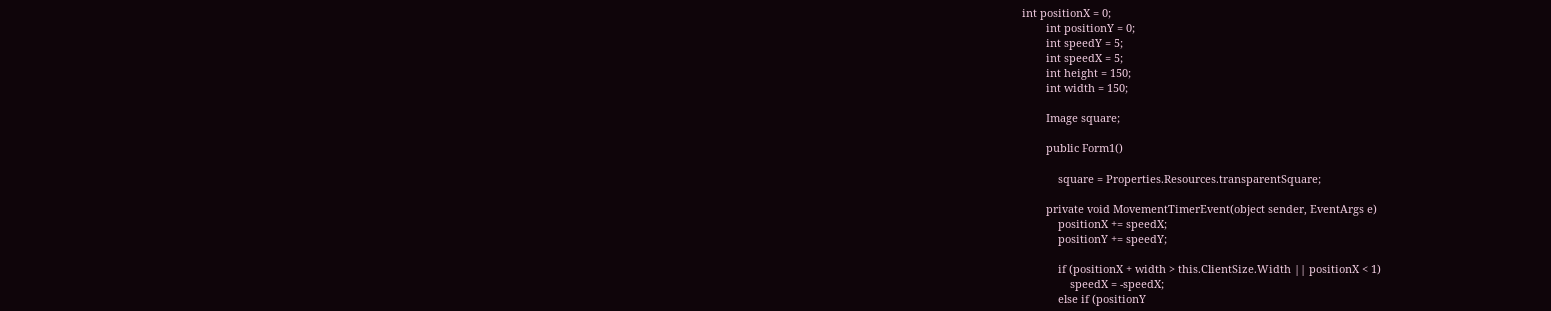int positionX = 0;
        int positionY = 0;
        int speedY = 5;
        int speedX = 5;
        int height = 150;
        int width = 150;

        Image square;

        public Form1()

            square = Properties.Resources.transparentSquare;

        private void MovementTimerEvent(object sender, EventArgs e)
            positionX += speedX;
            positionY += speedY;

            if (positionX + width > this.ClientSize.Width || positionX < 1)
                speedX = -speedX;
            else if (positionY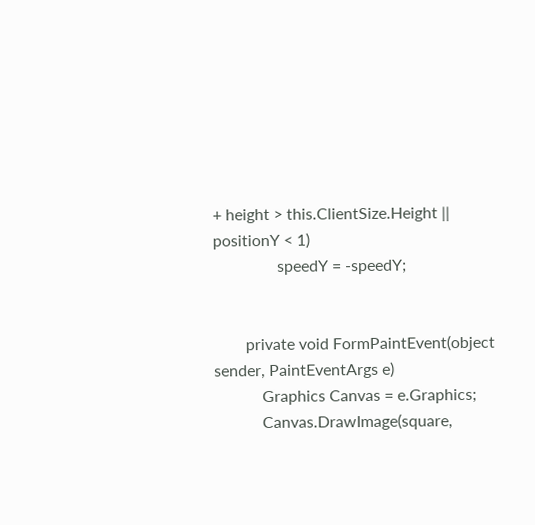+ height > this.ClientSize.Height || positionY < 1)
                speedY = -speedY;


        private void FormPaintEvent(object sender, PaintEventArgs e)
            Graphics Canvas = e.Graphics;
            Canvas.DrawImage(square,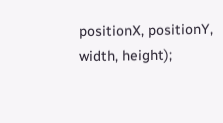positionX, positionY, width, height);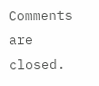Comments are closed.